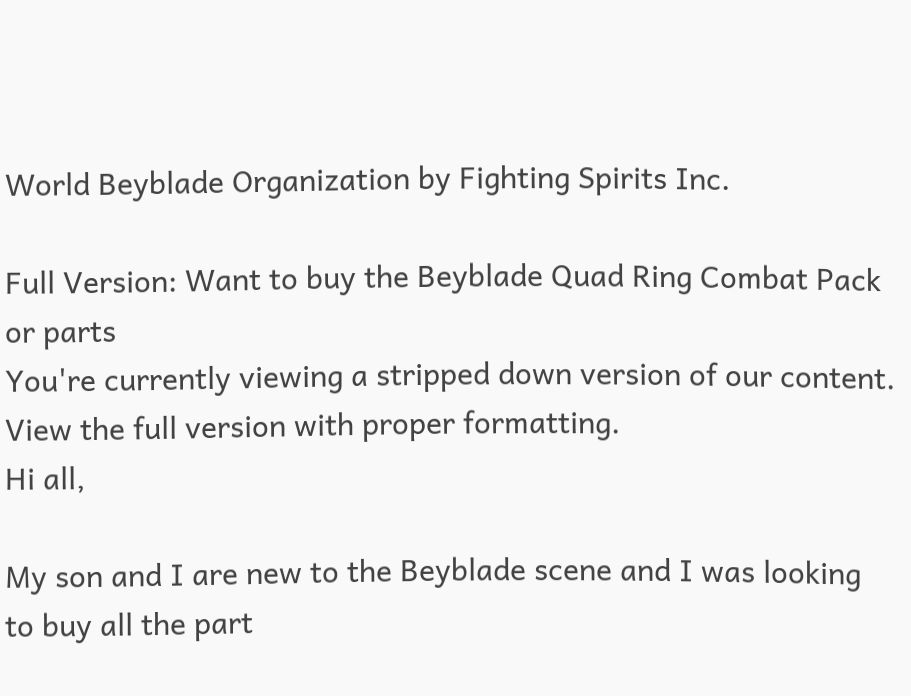World Beyblade Organization by Fighting Spirits Inc.

Full Version: Want to buy the Beyblade Quad Ring Combat Pack or parts
You're currently viewing a stripped down version of our content. View the full version with proper formatting.
Hi all,

My son and I are new to the Beyblade scene and I was looking to buy all the part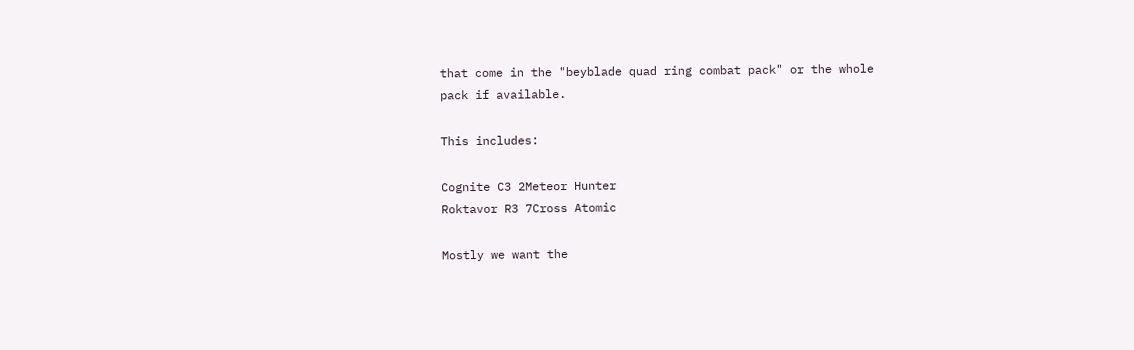that come in the "beyblade quad ring combat pack" or the whole pack if available.

This includes:

Cognite C3 2Meteor Hunter
Roktavor R3 7Cross Atomic

Mostly we want the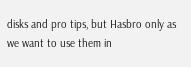disks and pro tips, but Hasbro only as we want to use them in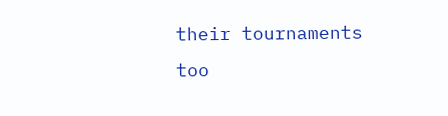their tournaments too